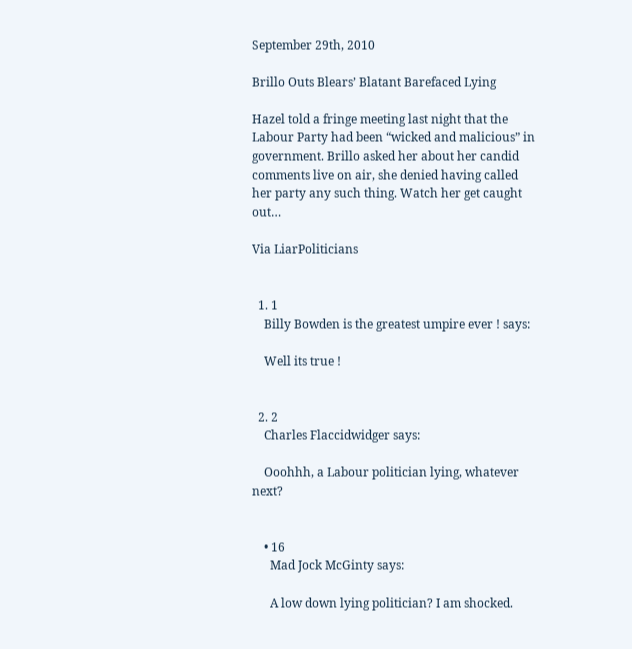September 29th, 2010

Brillo Outs Blears’ Blatant Barefaced Lying

Hazel told a fringe meeting last night that the Labour Party had been “wicked and malicious” in government. Brillo asked her about her candid comments live on air, she denied having called her party any such thing. Watch her get caught out…

Via LiarPoliticians


  1. 1
    Billy Bowden is the greatest umpire ever ! says:

    Well its true !


  2. 2
    Charles Flaccidwidger says:

    Ooohhh, a Labour politician lying, whatever next?


    • 16
      Mad Jock McGinty says:

      A low down lying politician? I am shocked.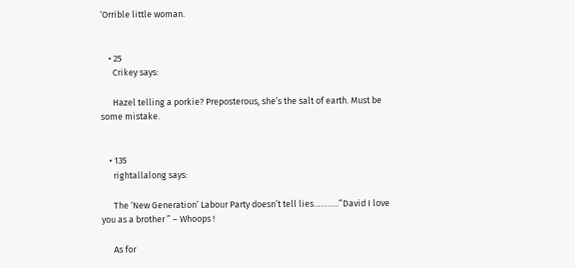‘Orrible little woman.


    • 25
      Crikey says:

      Hazel telling a porkie? Preposterous, she’s the salt of earth. Must be some mistake.


    • 135
      rightallalong says:

      The ‘New Generation’ Labour Party doesn’t tell lies………..”David I love you as a brother ” – Whoops !

      As for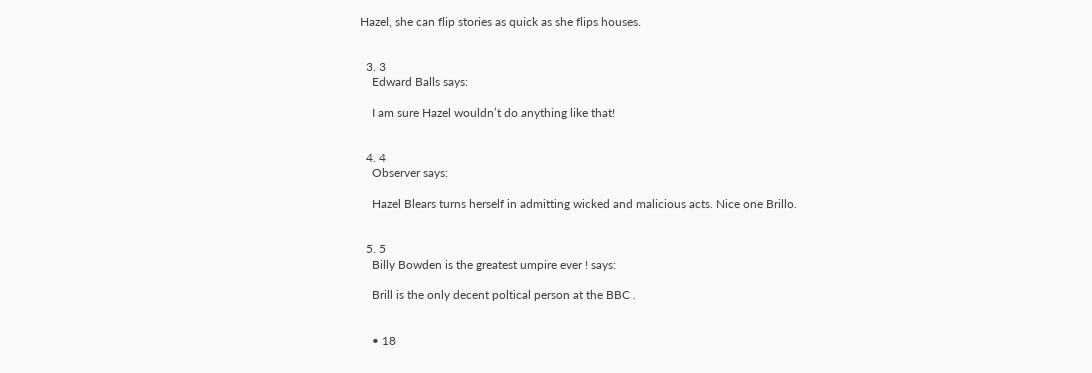Hazel, she can flip stories as quick as she flips houses.


  3. 3
    Edward Balls says:

    I am sure Hazel wouldn’t do anything like that!


  4. 4
    Observer says:

    Hazel Blears turns herself in admitting wicked and malicious acts. Nice one Brillo.


  5. 5
    Billy Bowden is the greatest umpire ever ! says:

    Brill is the only decent poltical person at the BBC .


    • 18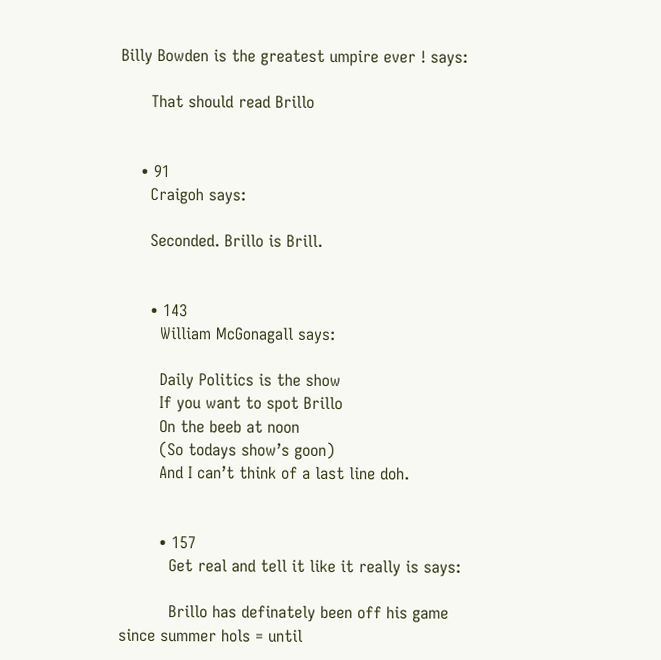Billy Bowden is the greatest umpire ever ! says:

      That should read Brillo


    • 91
      Craigoh says:

      Seconded. Brillo is Brill.


      • 143
        William McGonagall says:

        Daily Politics is the show
        If you want to spot Brillo
        On the beeb at noon
        (So todays show’s goon)
        And I can’t think of a last line doh.


        • 157
          Get real and tell it like it really is says:

          Brillo has definately been off his game since summer hols = until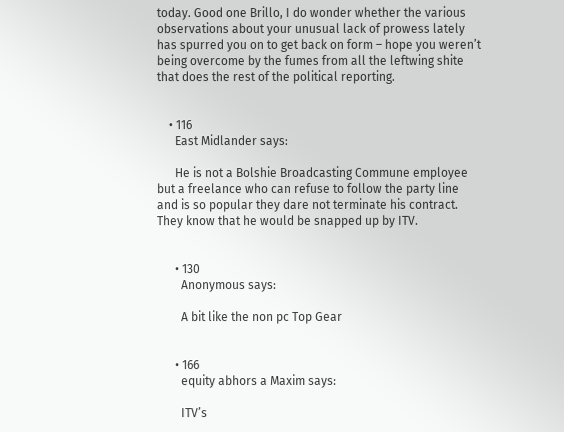today. Good one Brillo, I do wonder whether the various observations about your unusual lack of prowess lately has spurred you on to get back on form – hope you weren’t being overcome by the fumes from all the leftwing shite that does the rest of the political reporting.


    • 116
      East Midlander says:

      He is not a Bolshie Broadcasting Commune employee but a freelance who can refuse to follow the party line and is so popular they dare not terminate his contract. They know that he would be snapped up by ITV.


      • 130
        Anonymous says:

        A bit like the non pc Top Gear


      • 166
        equity abhors a Maxim says:

        ITV’s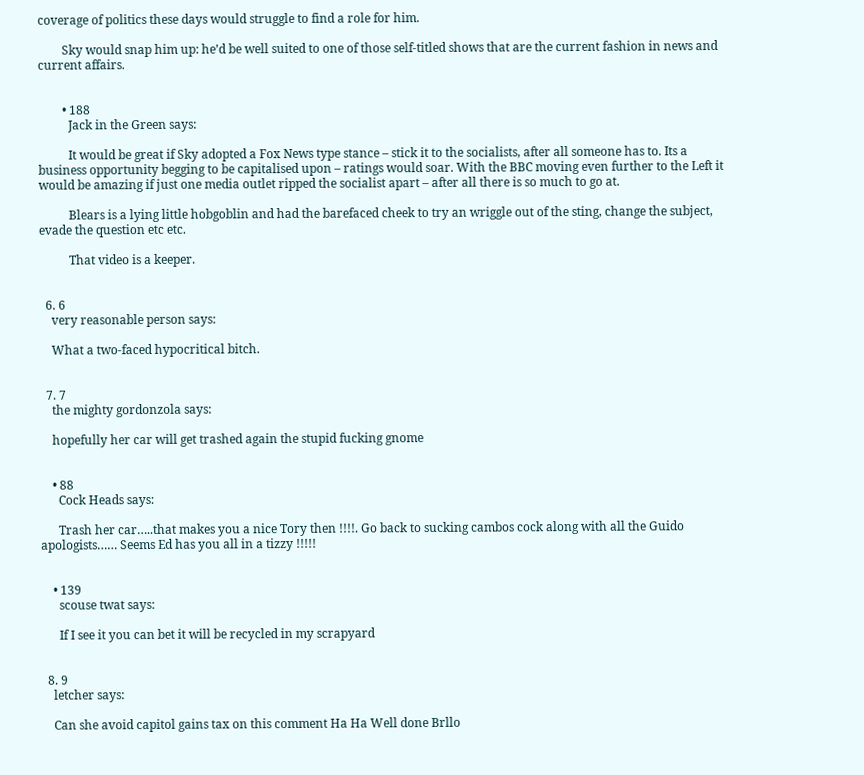coverage of politics these days would struggle to find a role for him.

        Sky would snap him up: he’d be well suited to one of those self-titled shows that are the current fashion in news and current affairs.


        • 188
          Jack in the Green says:

          It would be great if Sky adopted a Fox News type stance – stick it to the socialists, after all someone has to. Its a business opportunity begging to be capitalised upon – ratings would soar. With the BBC moving even further to the Left it would be amazing if just one media outlet ripped the socialist apart – after all there is so much to go at.

          Blears is a lying little hobgoblin and had the barefaced cheek to try an wriggle out of the sting, change the subject, evade the question etc etc.

          That video is a keeper.


  6. 6
    very reasonable person says:

    What a two-faced hypocritical bitch.


  7. 7
    the mighty gordonzola says:

    hopefully her car will get trashed again the stupid fucking gnome


    • 88
      Cock Heads says:

      Trash her car…..that makes you a nice Tory then !!!!. Go back to sucking cambos cock along with all the Guido apologists…… Seems Ed has you all in a tizzy !!!!!


    • 139
      scouse twat says:

      If I see it you can bet it will be recycled in my scrapyard


  8. 9
    letcher says:

    Can she avoid capitol gains tax on this comment Ha Ha Well done Brllo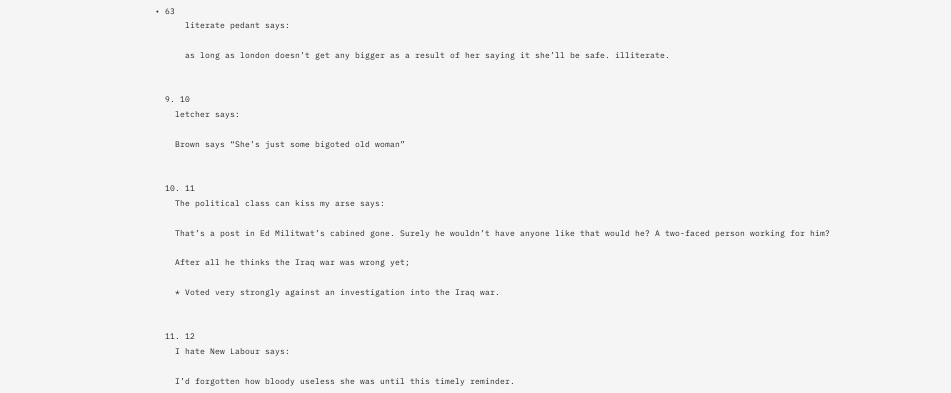• 63
      literate pedant says:

      as long as london doesn’t get any bigger as a result of her saying it she’ll be safe. illiterate.


  9. 10
    letcher says:

    Brown says “She’s just some bigoted old woman”


  10. 11
    The political class can kiss my arse says:

    That’s a post in Ed Militwat’s cabined gone. Surely he wouldn’t have anyone like that would he? A two-faced person working for him?

    After all he thinks the Iraq war was wrong yet;

    * Voted very strongly against an investigation into the Iraq war.


  11. 12
    I hate New Labour says:

    I’d forgotten how bloody useless she was until this timely reminder.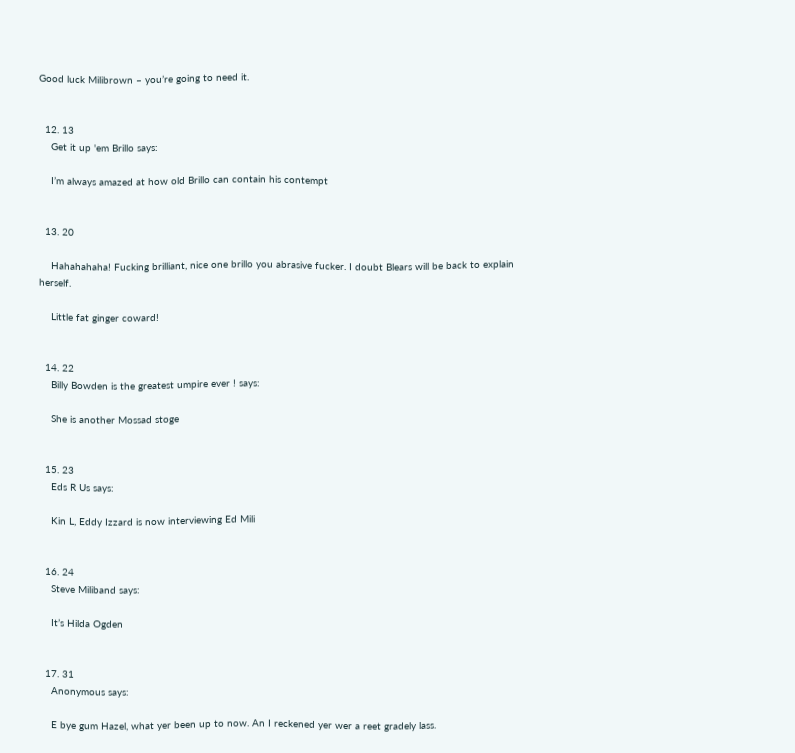Good luck Milibrown – you’re going to need it.


  12. 13
    Get it up 'em Brillo says:

    I’m always amazed at how old Brillo can contain his contempt


  13. 20

    Hahahahaha! Fucking brilliant, nice one brillo you abrasive fucker. I doubt Blears will be back to explain herself.

    Little fat ginger coward!


  14. 22
    Billy Bowden is the greatest umpire ever ! says:

    She is another Mossad stoge


  15. 23
    Eds R Us says:

    Kin L, Eddy Izzard is now interviewing Ed Mili


  16. 24
    Steve Miliband says:

    It’s Hilda Ogden


  17. 31
    Anonymous says:

    E bye gum Hazel, what yer been up to now. An I reckened yer wer a reet gradely lass.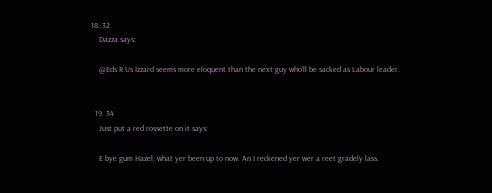18. 32
    Dazza says:

    @Eds R Us Izzard seems more eloquent than the next guy who’ll be sacked as Labour leader.


  19. 34
    Just put a red rossette on it says:

    E bye gum Hazel, what yer been up to now. An I reckened yer wer a reet gradely lass.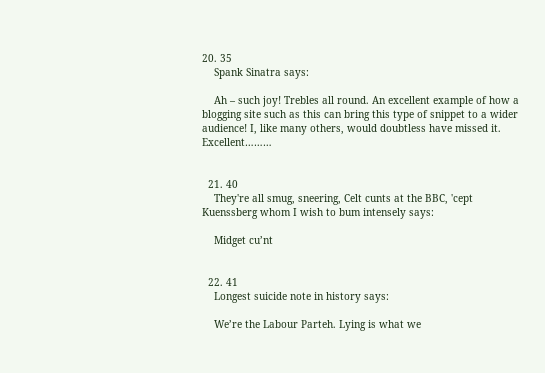20. 35
    Spank Sinatra says:

    Ah – such joy! Trebles all round. An excellent example of how a blogging site such as this can bring this type of snippet to a wider audience! I, like many others, would doubtless have missed it. Excellent………


  21. 40
    They're all smug, sneering, Celt cunts at the BBC, 'cept Kuenssberg whom I wish to bum intensely says:

    Midget cu’nt


  22. 41
    Longest suicide note in history says:

    We’re the Labour Parteh. Lying is what we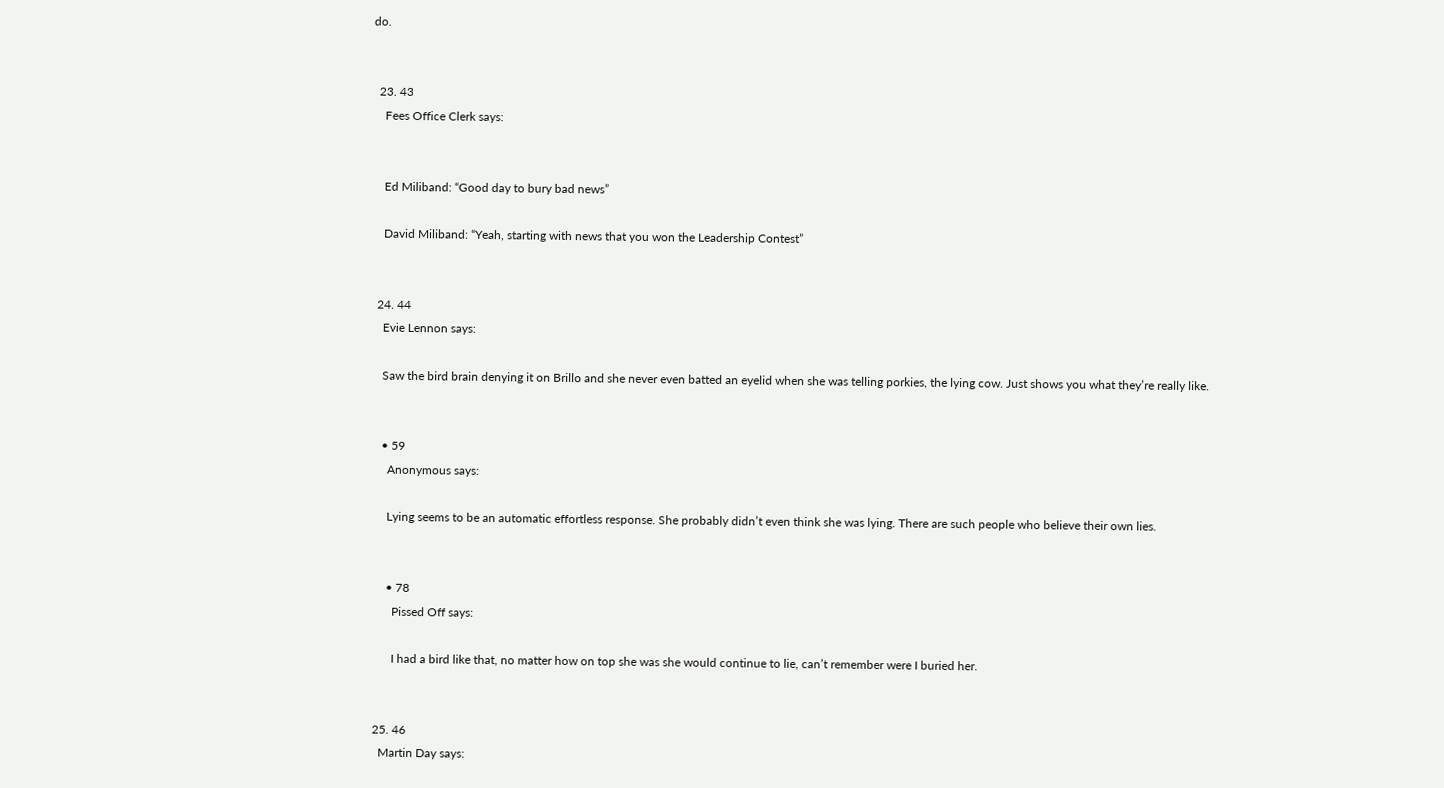do.


  23. 43
    Fees Office Clerk says:


    Ed Miliband: “Good day to bury bad news”

    David Miliband: “Yeah, starting with news that you won the Leadership Contest”


  24. 44
    Evie Lennon says:

    Saw the bird brain denying it on Brillo and she never even batted an eyelid when she was telling porkies, the lying cow. Just shows you what they’re really like.


    • 59
      Anonymous says:

      Lying seems to be an automatic effortless response. She probably didn’t even think she was lying. There are such people who believe their own lies.


      • 78
        Pissed Off says:

        I had a bird like that, no matter how on top she was she would continue to lie, can’t remember were I buried her.


  25. 46
    Martin Day says: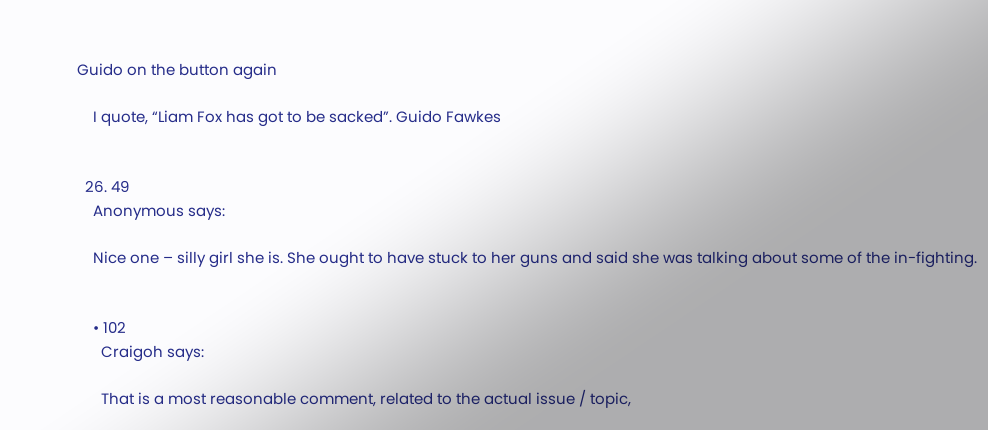Guido on the button again

    I quote, “Liam Fox has got to be sacked”. Guido Fawkes


  26. 49
    Anonymous says:

    Nice one – silly girl she is. She ought to have stuck to her guns and said she was talking about some of the in-fighting.


    • 102
      Craigoh says:

      That is a most reasonable comment, related to the actual issue / topic,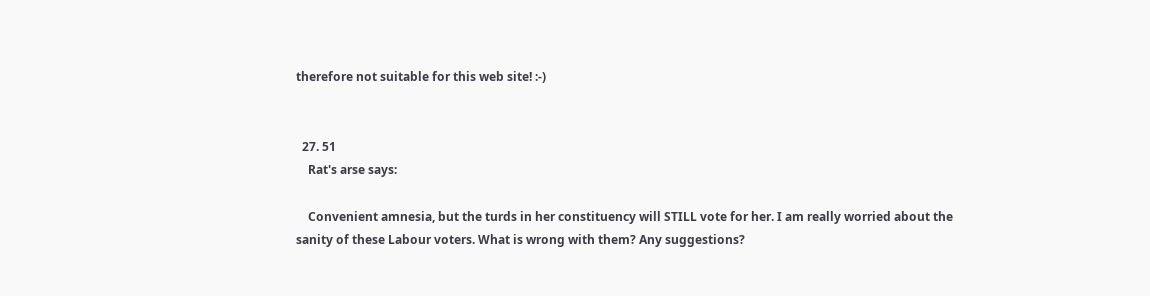therefore not suitable for this web site! :-)


  27. 51
    Rat's arse says:

    Convenient amnesia, but the turds in her constituency will STILL vote for her. I am really worried about the sanity of these Labour voters. What is wrong with them? Any suggestions?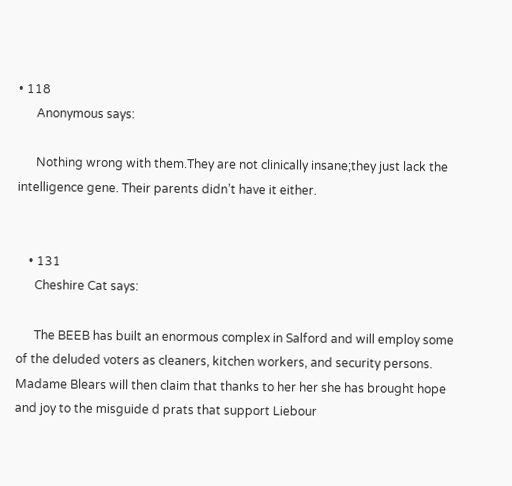• 118
      Anonymous says:

      Nothing wrong with them.They are not clinically insane;they just lack the intelligence gene. Their parents didn’t have it either.


    • 131
      Cheshire Cat says:

      The BEEB has built an enormous complex in Salford and will employ some of the deluded voters as cleaners, kitchen workers, and security persons. Madame Blears will then claim that thanks to her her she has brought hope and joy to the misguide d prats that support Liebour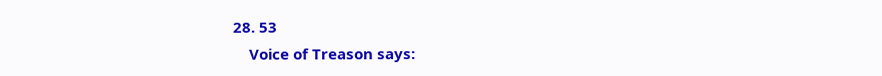28. 53
    Voice of Treason says: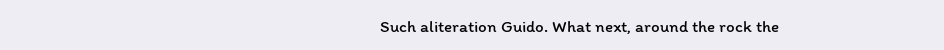Such aliteration Guido. What next, around the rock the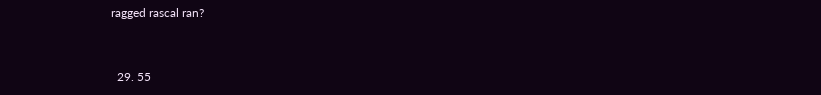ragged rascal ran?


  29. 55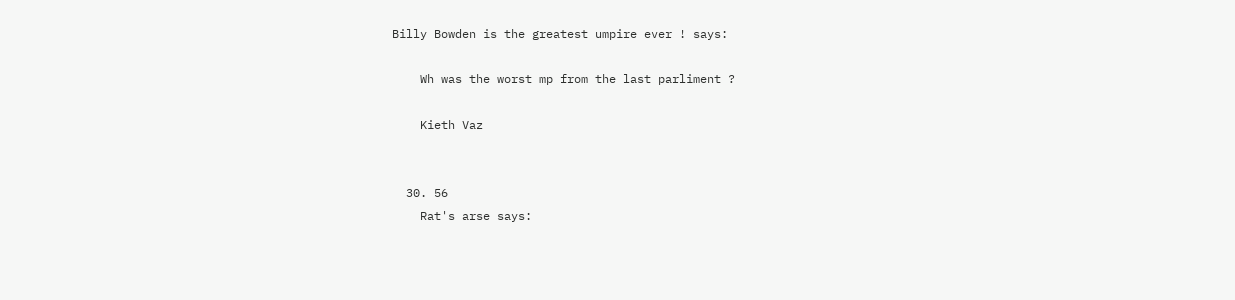Billy Bowden is the greatest umpire ever ! says:

    Wh was the worst mp from the last parliment ?

    Kieth Vaz


  30. 56
    Rat's arse says: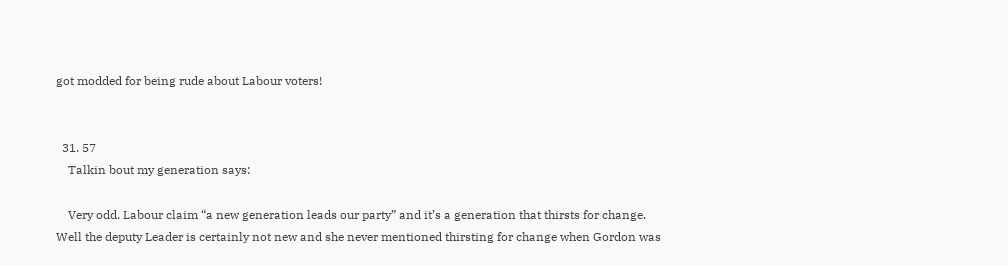got modded for being rude about Labour voters!


  31. 57
    Talkin bout my generation says:

    Very odd. Labour claim “a new generation leads our party” and it’s a generation that thirsts for change. Well the deputy Leader is certainly not new and she never mentioned thirsting for change when Gordon was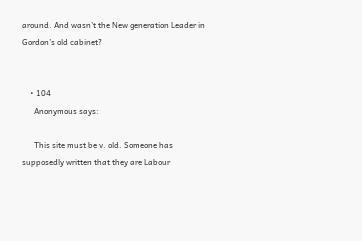around. And wasn’t the New generation Leader in Gordon’s old cabinet?


    • 104
      Anonymous says:

      This site must be v. old. Someone has supposedly written that they are Labour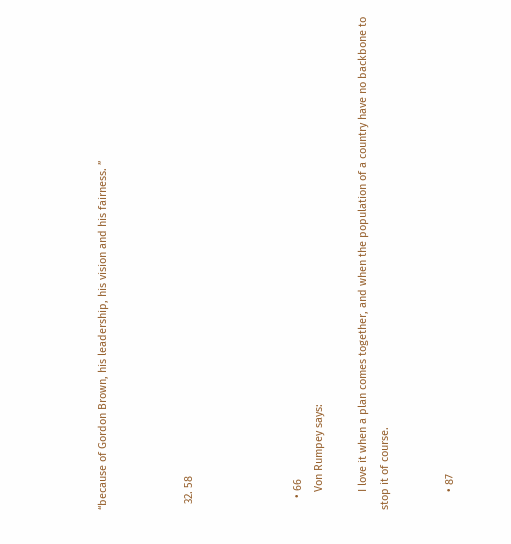“because of Gordon Brown, his leadership, his vision and his fairness. ”



  32. 58




    • 66
      Von Rumpey says:

      I love it when a plan comes together, and when the population of a country have no backbone to stop it of course.


      • 87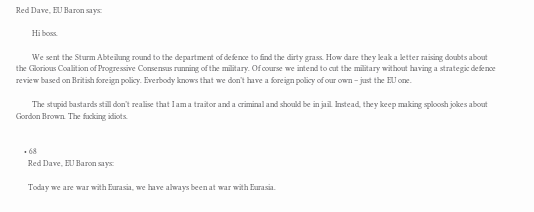Red Dave, EU Baron says:

        Hi boss.

        We sent the Sturm Abteilung round to the department of defence to find the dirty grass. How dare they leak a letter raising doubts about the Glorious Coalition of Progressive Consensus running of the military. Of course we intend to cut the military without having a strategic defence review based on British foreign policy. Everbody knows that we don’t have a foreign policy of our own – just the EU one.

        The stupid bastards still don’t realise that I am a traitor and a criminal and should be in jail. Instead, they keep making sploosh jokes about Gordon Brown. The fucking idiots.


    • 68
      Red Dave, EU Baron says:

      Today we are war with Eurasia, we have always been at war with Eurasia.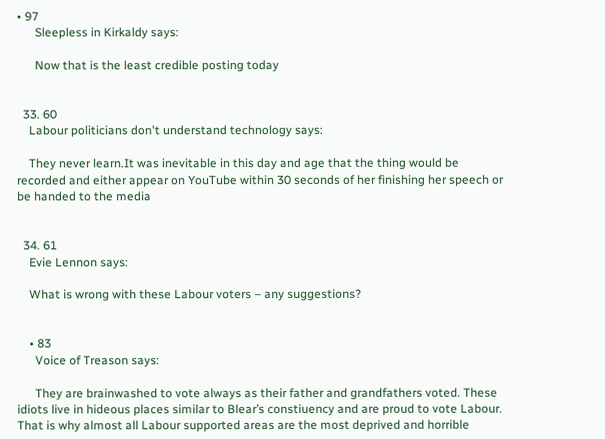• 97
      Sleepless in Kirkaldy says:

      Now that is the least credible posting today


  33. 60
    Labour politicians don't understand technology says:

    They never learn.It was inevitable in this day and age that the thing would be recorded and either appear on YouTube within 30 seconds of her finishing her speech or be handed to the media


  34. 61
    Evie Lennon says:

    What is wrong with these Labour voters – any suggestions?


    • 83
      Voice of Treason says:

      They are brainwashed to vote always as their father and grandfathers voted. These idiots live in hideous places similar to Blear’s constiuency and are proud to vote Labour. That is why almost all Labour supported areas are the most deprived and horrible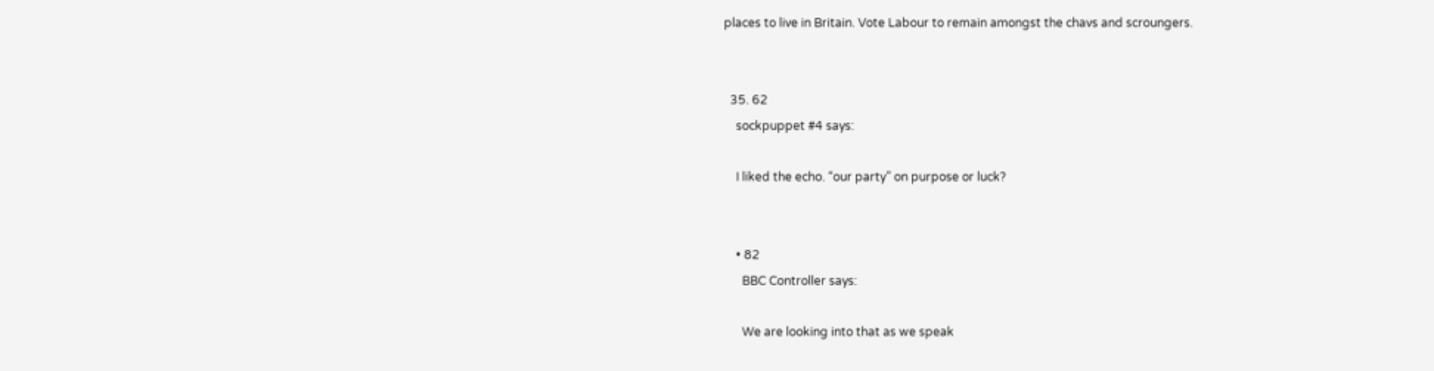places to live in Britain. Vote Labour to remain amongst the chavs and scroungers.


  35. 62
    sockpuppet #4 says:

    I liked the echo. “our party” on purpose or luck?


    • 82
      BBC Controller says:

      We are looking into that as we speak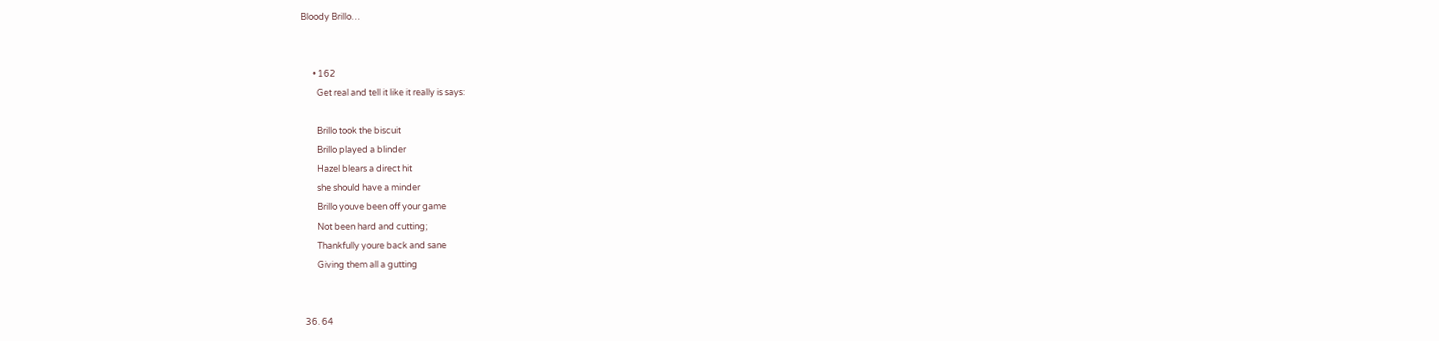Bloody Brillo…


      • 162
        Get real and tell it like it really is says:

        Brillo took the biscuit
        Brillo played a blinder
        Hazel blears a direct hit
        she should have a minder
        Brillo youve been off your game
        Not been hard and cutting;
        Thankfully youre back and sane
        Giving them all a gutting


  36. 64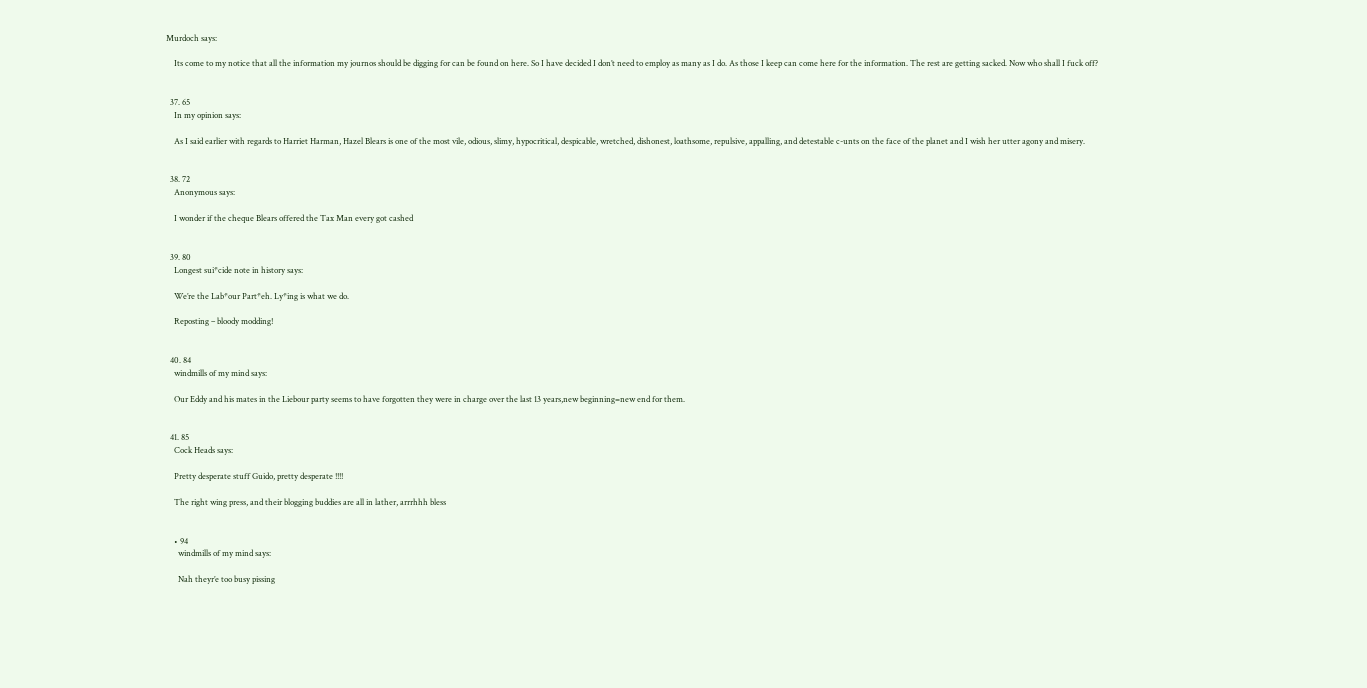Murdoch says:

    Its come to my notice that all the information my journos should be digging for can be found on here. So I have decided I don’t need to employ as many as I do. As those I keep can come here for the information. The rest are getting sacked. Now who shall I fuck off?


  37. 65
    In my opinion says:

    As I said earlier with regards to Harriet Harman, Hazel Blears is one of the most vile, odious, slimy, hypocritical, despicable, wretched, dishonest, loathsome, repulsive, appalling, and detestable c-unts on the face of the planet and I wish her utter agony and misery.


  38. 72
    Anonymous says:

    I wonder if the cheque Blears offered the Tax Man every got cashed


  39. 80
    Longest sui*cide note in history says:

    We’re the Lab*our Part*eh. Ly*ing is what we do.

    Reposting – bloody modding!


  40. 84
    windmills of my mind says:

    Our Eddy and his mates in the Liebour party seems to have forgotten they were in charge over the last 13 years,new beginning=new end for them.


  41. 85
    Cock Heads says:

    Pretty desperate stuff Guido, pretty desperate !!!!

    The right wing press, and their blogging buddies are all in lather, arrrhhh bless


    • 94
      windmills of my mind says:

      Nah theyr’e too busy pissing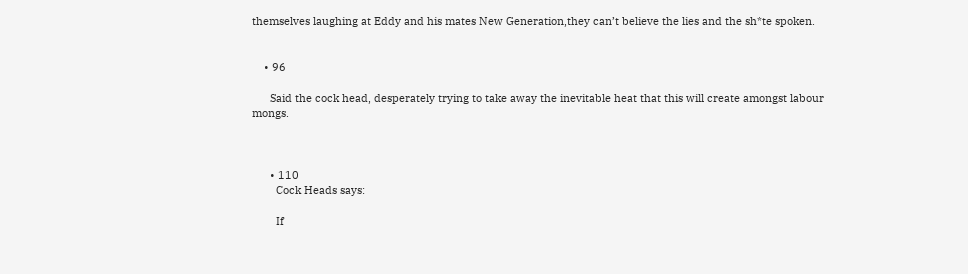themselves laughing at Eddy and his mates New Generation,they can’t believe the lies and the sh*te spoken.


    • 96

      Said the cock head, desperately trying to take away the inevitable heat that this will create amongst labour mongs.



      • 110
        Cock Heads says:

        If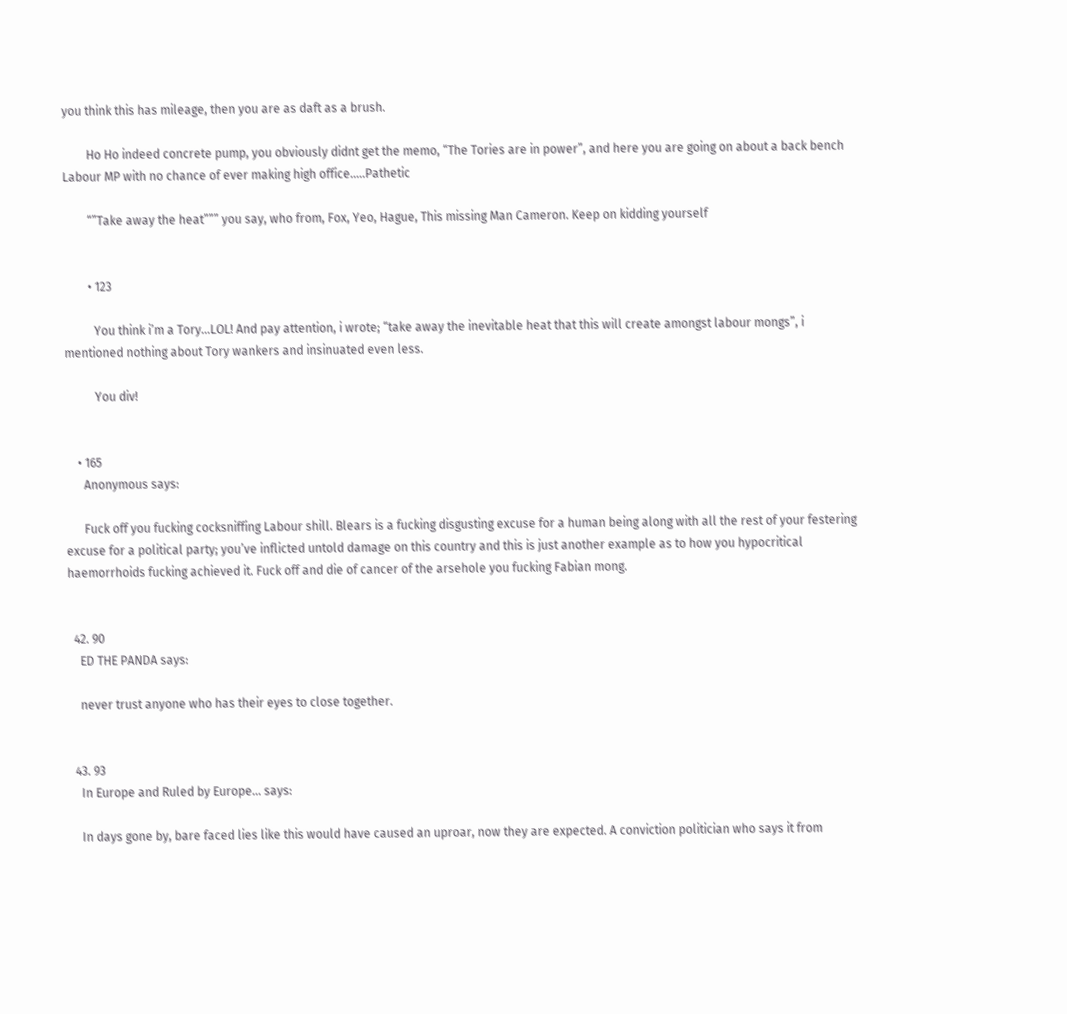you think this has mileage, then you are as daft as a brush.

        Ho Ho indeed concrete pump, you obviously didnt get the memo, “The Tories are in power”, and here you are going on about a back bench Labour MP with no chance of ever making high office…..Pathetic

        “”Take away the heat””” you say, who from, Fox, Yeo, Hague, This missing Man Cameron. Keep on kidding yourself


        • 123

          You think i’m a Tory…LOL! And pay attention, i wrote; “take away the inevitable heat that this will create amongst labour mongs”, i mentioned nothing about Tory wankers and insinuated even less.

          You div!


    • 165
      Anonymous says:

      Fuck off you fucking cocksniffing Labour shill. Blears is a fucking disgusting excuse for a human being along with all the rest of your festering excuse for a political party; you’ve inflicted untold damage on this country and this is just another example as to how you hypocritical haemorrhoids fucking achieved it. Fuck off and die of cancer of the arsehole you fucking Fabian mong.


  42. 90
    ED THE PANDA says:

    never trust anyone who has their eyes to close together.


  43. 93
    In Europe and Ruled by Europe... says:

    In days gone by, bare faced lies like this would have caused an uproar, now they are expected. A conviction politician who says it from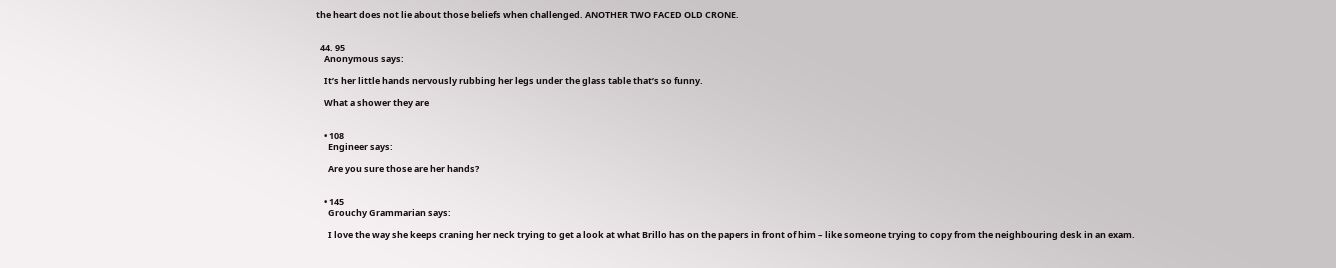the heart does not lie about those beliefs when challenged. ANOTHER TWO FACED OLD CRONE.


  44. 95
    Anonymous says:

    It’s her little hands nervously rubbing her legs under the glass table that’s so funny.

    What a shower they are


    • 108
      Engineer says:

      Are you sure those are her hands?


    • 145
      Grouchy Grammarian says:

      I love the way she keeps craning her neck trying to get a look at what Brillo has on the papers in front of him – like someone trying to copy from the neighbouring desk in an exam.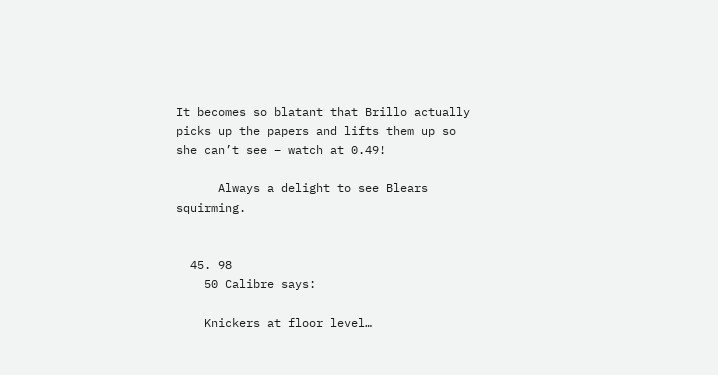It becomes so blatant that Brillo actually picks up the papers and lifts them up so she can’t see – watch at 0.49!

      Always a delight to see Blears squirming.


  45. 98
    50 Calibre says:

    Knickers at floor level…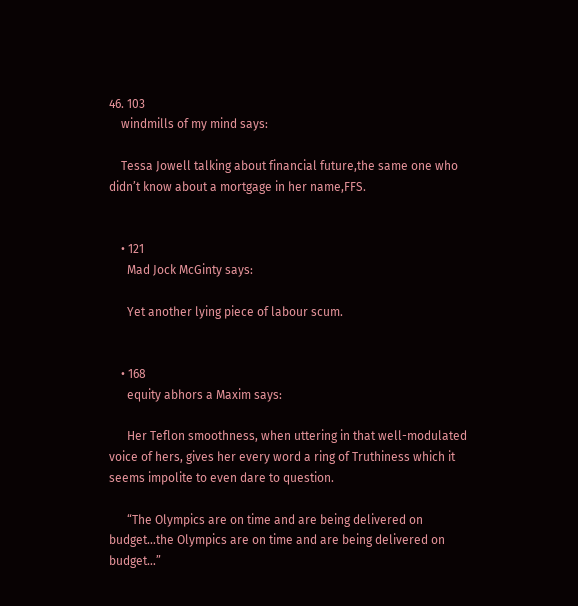46. 103
    windmills of my mind says:

    Tessa Jowell talking about financial future,the same one who didn’t know about a mortgage in her name,FFS.


    • 121
      Mad Jock McGinty says:

      Yet another lying piece of labour scum.


    • 168
      equity abhors a Maxim says:

      Her Teflon smoothness, when uttering in that well-modulated voice of hers, gives her every word a ring of Truthiness which it seems impolite to even dare to question.

      “The Olympics are on time and are being delivered on budget…the Olympics are on time and are being delivered on budget…”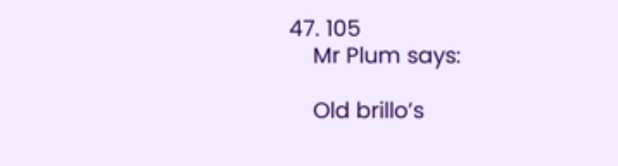47. 105
    Mr Plum says:

    Old brillo’s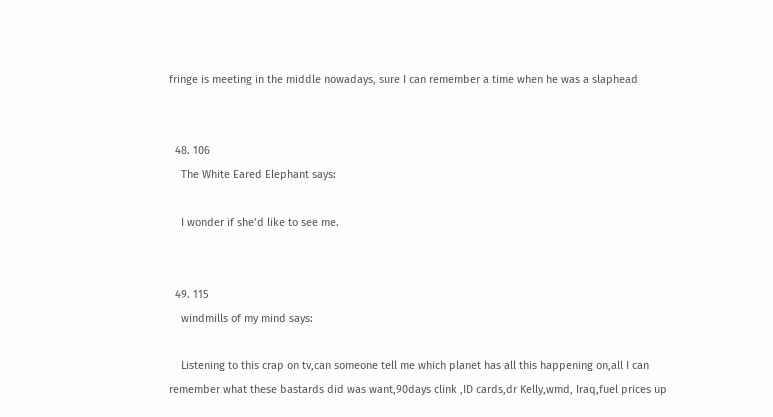fringe is meeting in the middle nowadays, sure I can remember a time when he was a slaphead


  48. 106
    The White Eared Elephant says:

    I wonder if she’d like to see me.


  49. 115
    windmills of my mind says:

    Listening to this crap on tv,can someone tell me which planet has all this happening on,all I can remember what these bastards did was want,90days clink ,ID cards,dr Kelly,wmd, Iraq,fuel prices up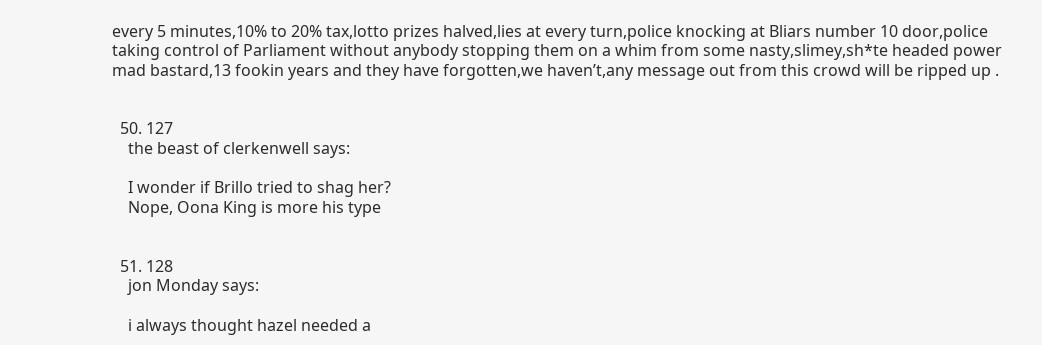every 5 minutes,10% to 20% tax,lotto prizes halved,lies at every turn,police knocking at Bliars number 10 door,police taking control of Parliament without anybody stopping them on a whim from some nasty,slimey,sh*te headed power mad bastard,13 fookin years and they have forgotten,we haven’t,any message out from this crowd will be ripped up .


  50. 127
    the beast of clerkenwell says:

    I wonder if Brillo tried to shag her?
    Nope, Oona King is more his type


  51. 128
    jon Monday says:

    i always thought hazel needed a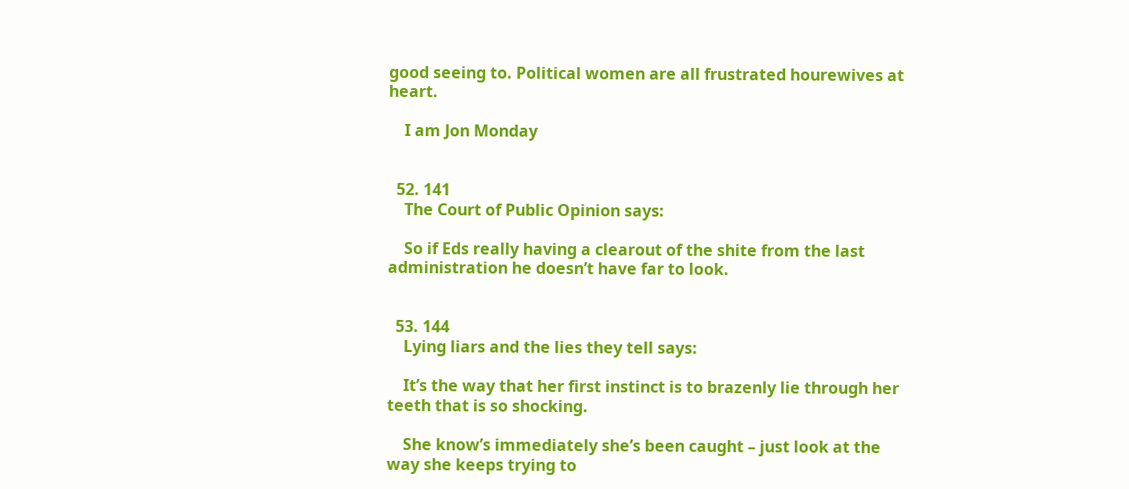good seeing to. Political women are all frustrated hourewives at heart.

    I am Jon Monday


  52. 141
    The Court of Public Opinion says:

    So if Eds really having a clearout of the shite from the last administration he doesn’t have far to look.


  53. 144
    Lying liars and the lies they tell says:

    It’s the way that her first instinct is to brazenly lie through her teeth that is so shocking.

    She know’s immediately she’s been caught – just look at the way she keeps trying to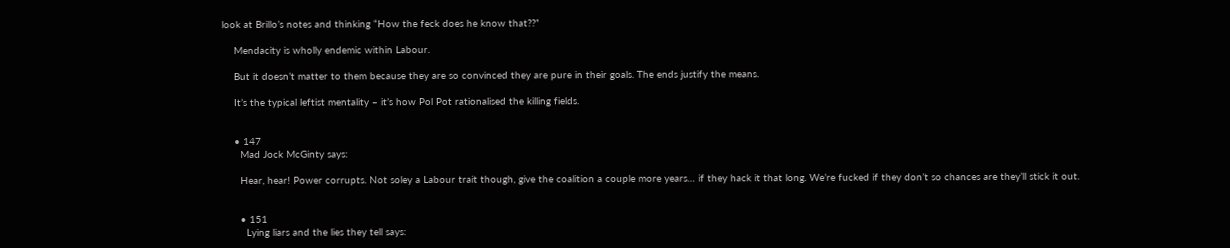look at Brillo’s notes and thinking “How the feck does he know that??”

    Mendacity is wholly endemic within Labour.

    But it doesn’t matter to them because they are so convinced they are pure in their goals. The ends justify the means.

    It’s the typical leftist mentality – it’s how Pol Pot rationalised the killing fields.


    • 147
      Mad Jock McGinty says:

      Hear, hear! Power corrupts. Not soley a Labour trait though, give the coalition a couple more years… if they hack it that long. We’re fucked if they don’t so chances are they’ll stick it out.


      • 151
        Lying liars and the lies they tell says: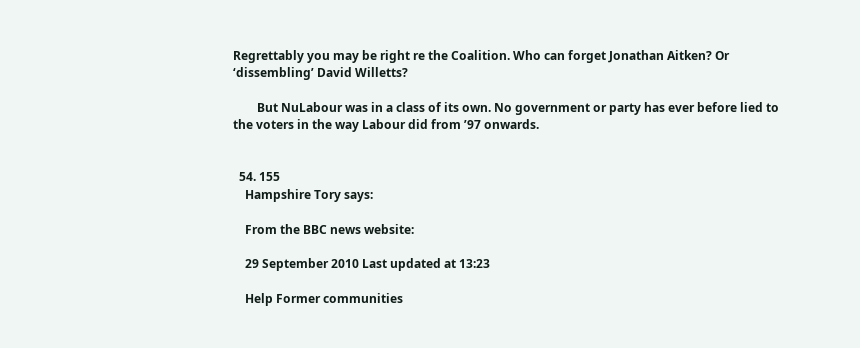Regrettably you may be right re the Coalition. Who can forget Jonathan Aitken? Or ‘dissembling’ David Willetts?

        But NuLabour was in a class of its own. No government or party has ever before lied to the voters in the way Labour did from ’97 onwards.


  54. 155
    Hampshire Tory says:

    From the BBC news website:

    29 September 2010 Last updated at 13:23

    Help Former communities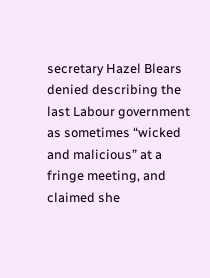secretary Hazel Blears denied describing the last Labour government as sometimes “wicked and malicious” at a fringe meeting, and claimed she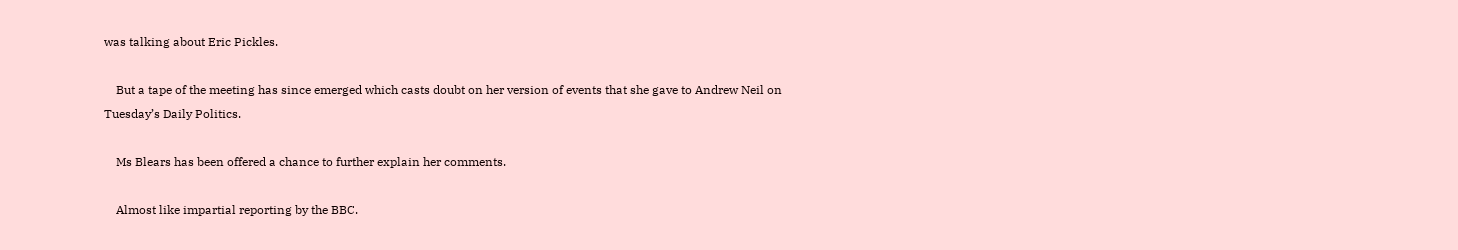was talking about Eric Pickles.

    But a tape of the meeting has since emerged which casts doubt on her version of events that she gave to Andrew Neil on Tuesday’s Daily Politics.

    Ms Blears has been offered a chance to further explain her comments.

    Almost like impartial reporting by the BBC.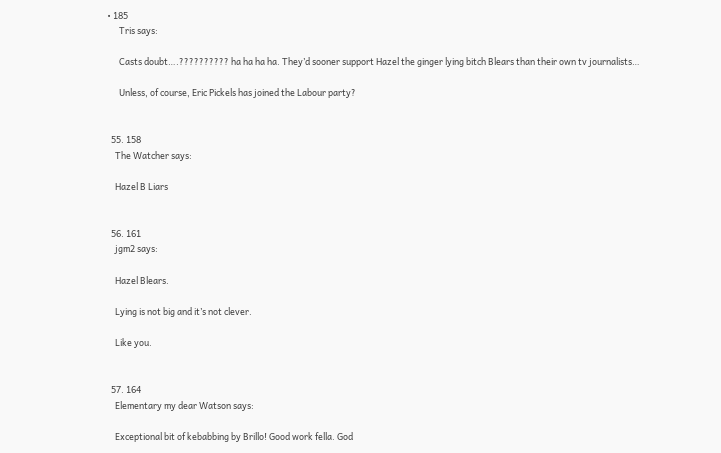• 185
      Tris says:

      Casts doubt….?????????? ha ha ha ha. They’d sooner support Hazel the ginger lying bitch Blears than their own tv journalists…

      Unless, of course, Eric Pickels has joined the Labour party?


  55. 158
    The Watcher says:

    Hazel B Liars


  56. 161
    jgm2 says:

    Hazel Blears.

    Lying is not big and it’s not clever.

    Like you.


  57. 164
    Elementary my dear Watson says:

    Exceptional bit of kebabbing by Brillo! Good work fella. God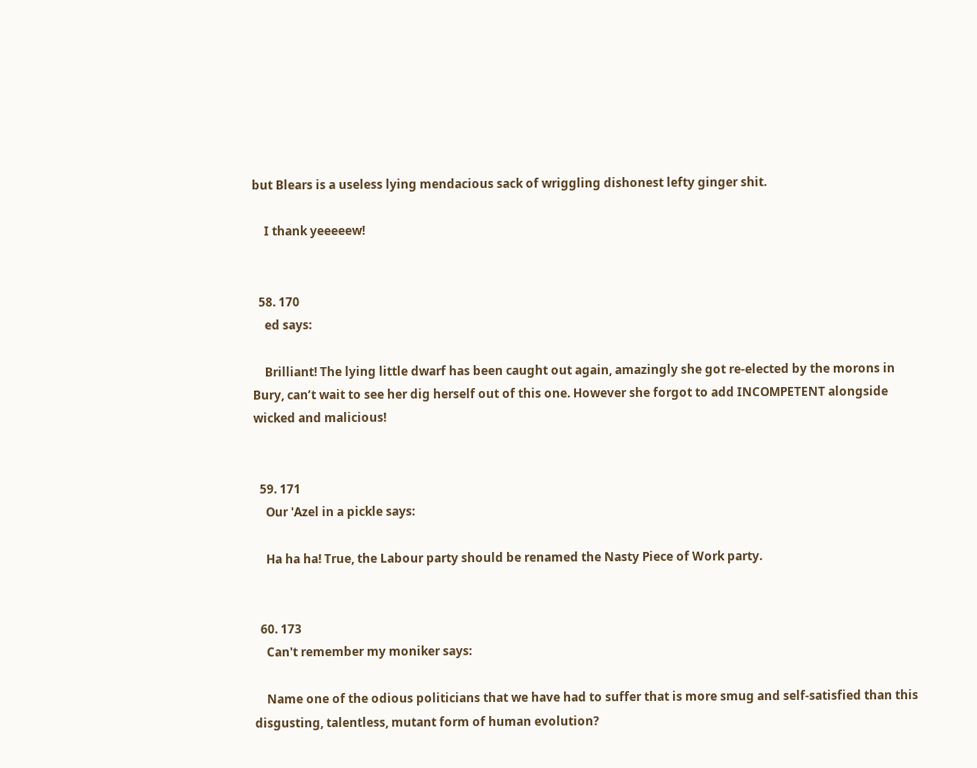but Blears is a useless lying mendacious sack of wriggling dishonest lefty ginger shit.

    I thank yeeeeew!


  58. 170
    ed says:

    Brilliant! The lying little dwarf has been caught out again, amazingly she got re-elected by the morons in Bury, can’t wait to see her dig herself out of this one. However she forgot to add INCOMPETENT alongside wicked and malicious!


  59. 171
    Our 'Azel in a pickle says:

    Ha ha ha! True, the Labour party should be renamed the Nasty Piece of Work party.


  60. 173
    Can't remember my moniker says:

    Name one of the odious politicians that we have had to suffer that is more smug and self-satisfied than this disgusting, talentless, mutant form of human evolution?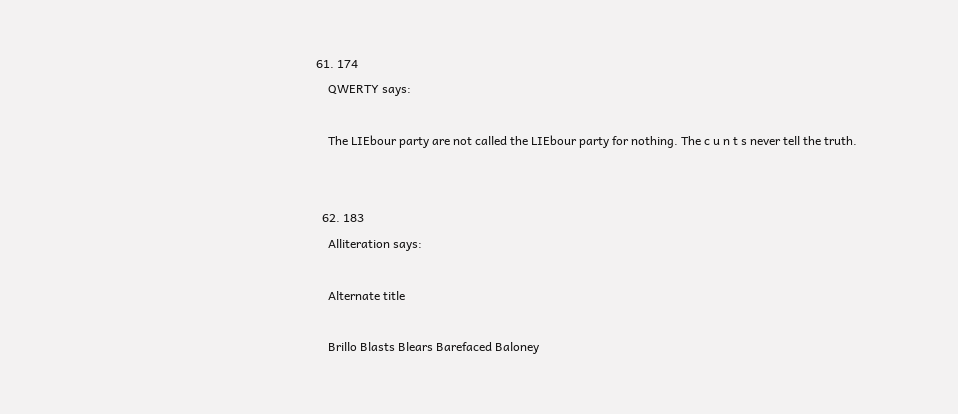61. 174
    QWERTY says:

    The LIEbour party are not called the LIEbour party for nothing. The c u n t s never tell the truth.


  62. 183
    Alliteration says:

    Alternate title

    Brillo Blasts Blears Barefaced Baloney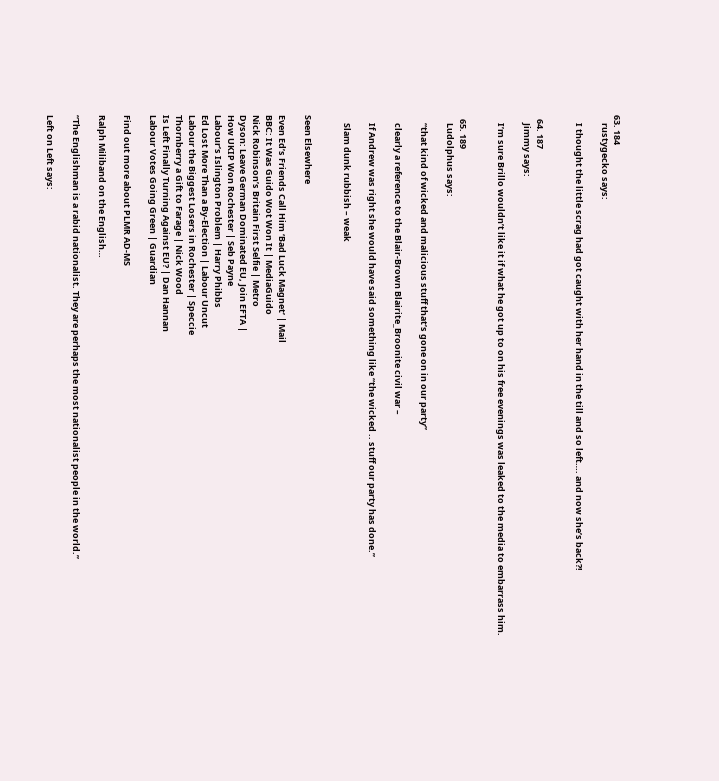63. 184
    rustygecko says:

    I thought the little scrag had got caught with her hand in the till and so left…. and now she’s back?!


  64. 187
    Jimmy says:

    I’m sure Brillo wouldn’t like it if what he got up to on his free evenings was leaked to the media to embarrass him.


  65. 189
    Ludolphus says:

    “that kind of wicked and malicious stuff that’s gone on in our party”

    clearly a reference to the Blair-Brown Blairite_Broonite civil war –

    If Andrew was right she would have said something like “the wicked .. stuff our party has done.”

    Slam dunk rubbish – weak


Seen Elsewhere

Even Ed’s Friends Call Him ‘Bad Luck Magnet’ | Mail
BBC: It Was Guido Wot Won It | MediaGuido
Nick Robinson’s Britain First Selfie | Metro
Dyson: Leave German Dominated EU, Join EFTA |
How UKIP Won Rochester | Seb Payne
Labour’s Islington Problem | Harry Phibbs
Ed Lost More Than a By-Election | Labour Uncut
Labour the Biggest Losers in Rochester | Speccie
Thornberry a Gift to Farage | Nick Wood
Is Left Finally Turning Against EU? | Dan Hannan
Labour Votes Going Green | Guardian

Find out more about PLMR AD-MS

Ralph Miliband on the English…

“The Englishman is a rabid nationalist. They are perhaps the most nationalist people in the world.”

Left on Left says: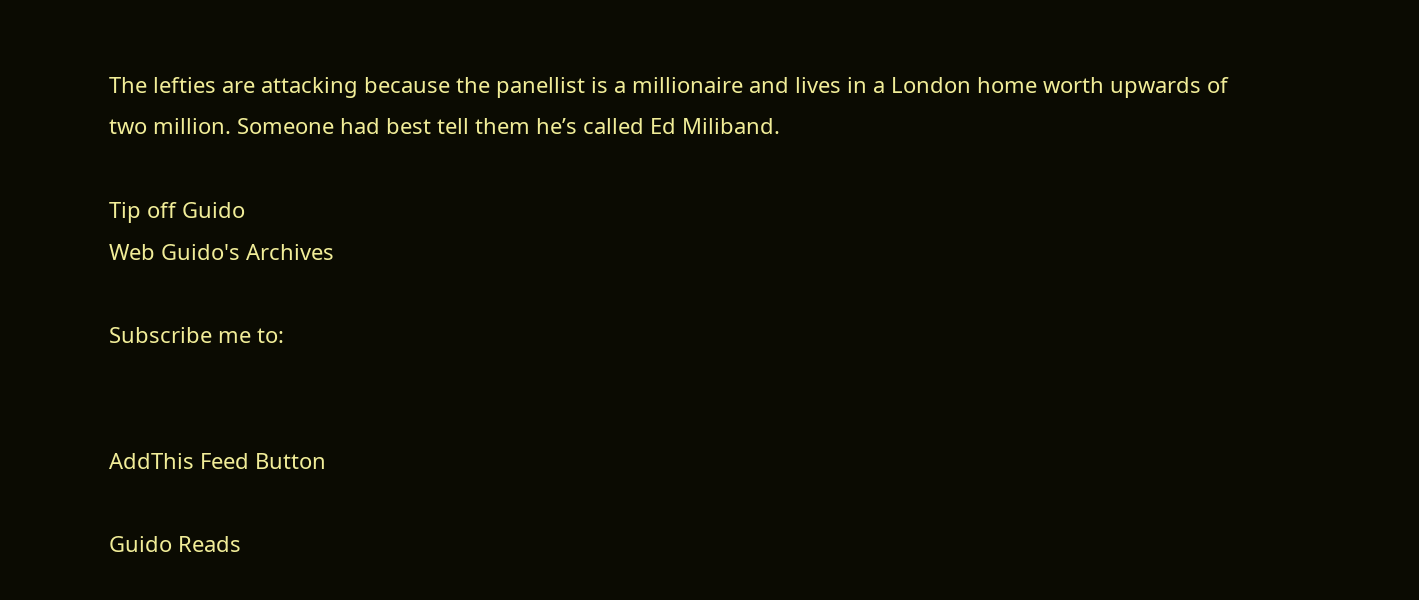The lefties are attacking because the panellist is a millionaire and lives in a London home worth upwards of two million. Someone had best tell them he’s called Ed Miliband.

Tip off Guido
Web Guido's Archives

Subscribe me to:


AddThis Feed Button

Guido Reads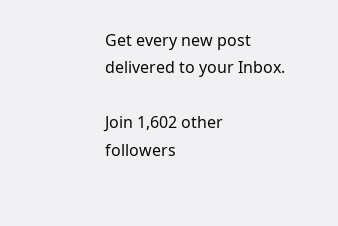Get every new post delivered to your Inbox.

Join 1,602 other followers